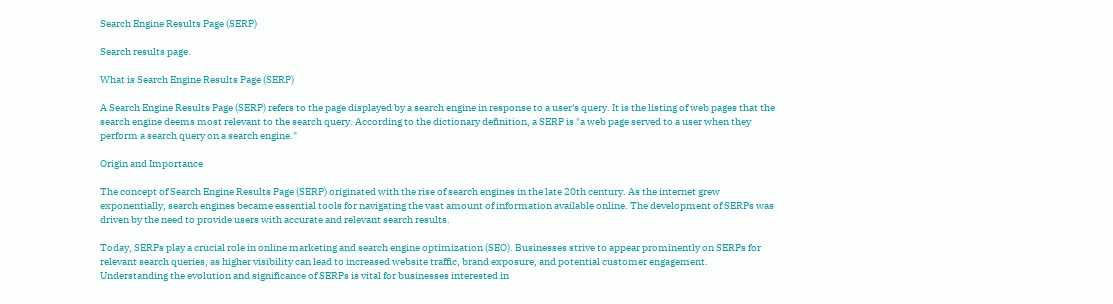Search Engine Results Page (SERP)

Search results page.

What is Search Engine Results Page (SERP)

A Search Engine Results Page (SERP) refers to the page displayed by a search engine in response to a user's query. It is the listing of web pages that the search engine deems most relevant to the search query. According to the dictionary definition, a SERP is "a web page served to a user when they perform a search query on a search engine."

Origin and Importance

The concept of Search Engine Results Page (SERP) originated with the rise of search engines in the late 20th century. As the internet grew exponentially, search engines became essential tools for navigating the vast amount of information available online. The development of SERPs was driven by the need to provide users with accurate and relevant search results.

Today, SERPs play a crucial role in online marketing and search engine optimization (SEO). Businesses strive to appear prominently on SERPs for relevant search queries, as higher visibility can lead to increased website traffic, brand exposure, and potential customer engagement. Understanding the evolution and significance of SERPs is vital for businesses interested in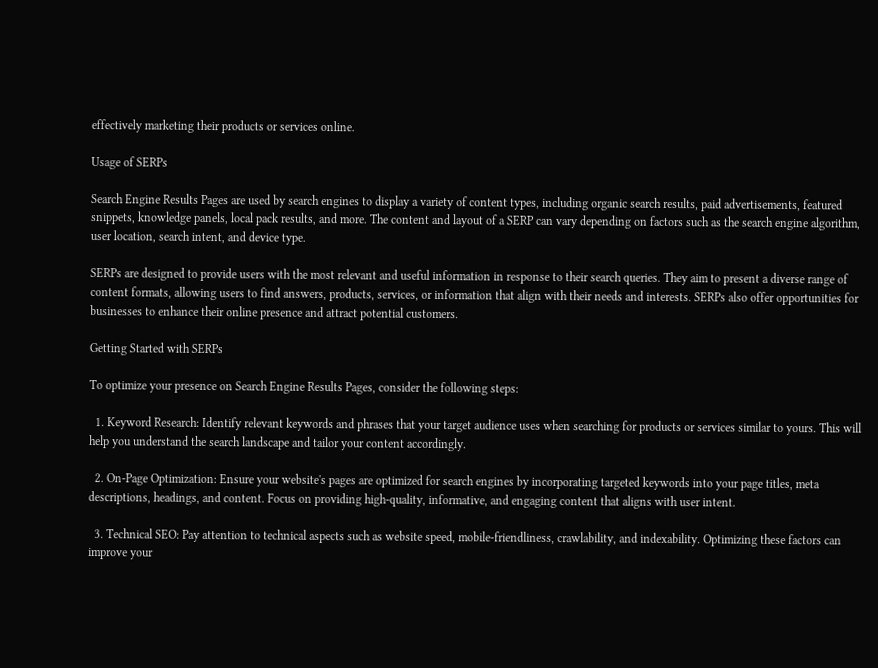effectively marketing their products or services online.

Usage of SERPs

Search Engine Results Pages are used by search engines to display a variety of content types, including organic search results, paid advertisements, featured snippets, knowledge panels, local pack results, and more. The content and layout of a SERP can vary depending on factors such as the search engine algorithm, user location, search intent, and device type.

SERPs are designed to provide users with the most relevant and useful information in response to their search queries. They aim to present a diverse range of content formats, allowing users to find answers, products, services, or information that align with their needs and interests. SERPs also offer opportunities for businesses to enhance their online presence and attract potential customers.

Getting Started with SERPs

To optimize your presence on Search Engine Results Pages, consider the following steps:

  1. Keyword Research: Identify relevant keywords and phrases that your target audience uses when searching for products or services similar to yours. This will help you understand the search landscape and tailor your content accordingly.

  2. On-Page Optimization: Ensure your website's pages are optimized for search engines by incorporating targeted keywords into your page titles, meta descriptions, headings, and content. Focus on providing high-quality, informative, and engaging content that aligns with user intent.

  3. Technical SEO: Pay attention to technical aspects such as website speed, mobile-friendliness, crawlability, and indexability. Optimizing these factors can improve your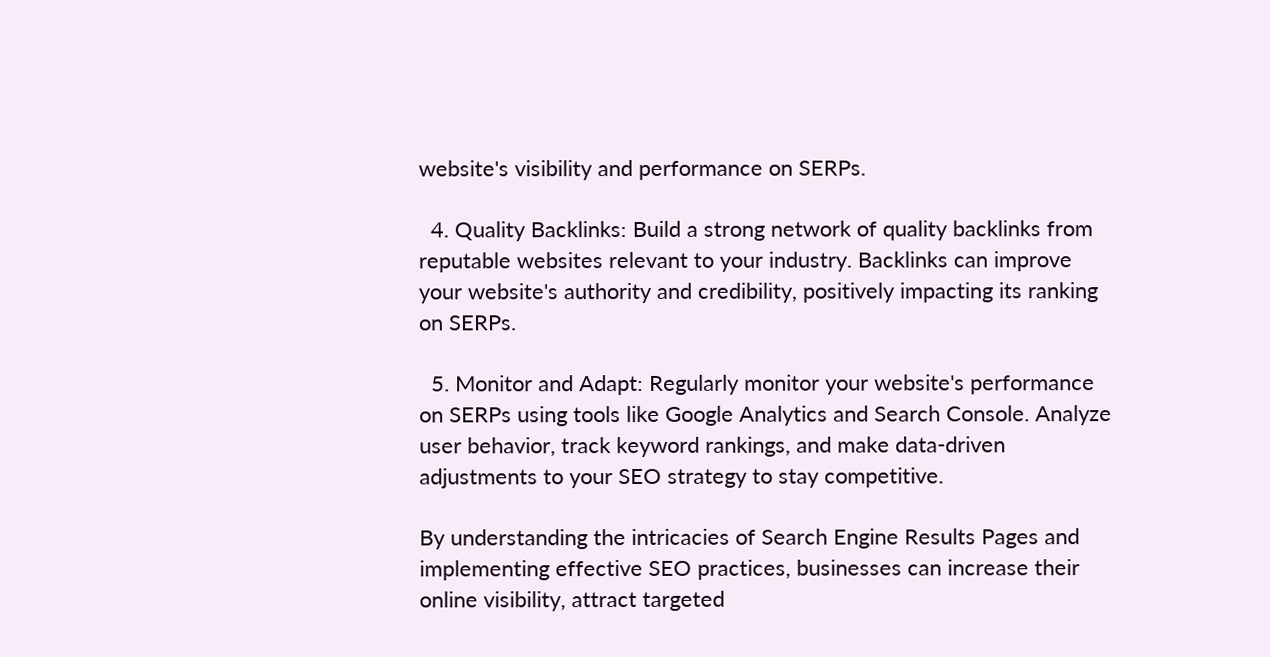website's visibility and performance on SERPs.

  4. Quality Backlinks: Build a strong network of quality backlinks from reputable websites relevant to your industry. Backlinks can improve your website's authority and credibility, positively impacting its ranking on SERPs.

  5. Monitor and Adapt: Regularly monitor your website's performance on SERPs using tools like Google Analytics and Search Console. Analyze user behavior, track keyword rankings, and make data-driven adjustments to your SEO strategy to stay competitive.

By understanding the intricacies of Search Engine Results Pages and implementing effective SEO practices, businesses can increase their online visibility, attract targeted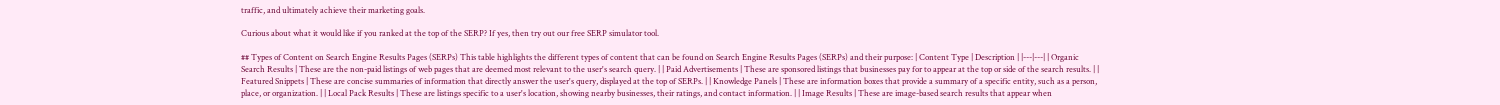traffic, and ultimately achieve their marketing goals.

Curious about what it would like if you ranked at the top of the SERP? If yes, then try out our free SERP simulator tool.

## Types of Content on Search Engine Results Pages (SERPs) This table highlights the different types of content that can be found on Search Engine Results Pages (SERPs) and their purpose: | Content Type | Description | |---|---| | Organic Search Results | These are the non-paid listings of web pages that are deemed most relevant to the user's search query. | | Paid Advertisements | These are sponsored listings that businesses pay for to appear at the top or side of the search results. | | Featured Snippets | These are concise summaries of information that directly answer the user's query, displayed at the top of SERPs. | | Knowledge Panels | These are information boxes that provide a summary of a specific entity, such as a person, place, or organization. | | Local Pack Results | These are listings specific to a user's location, showing nearby businesses, their ratings, and contact information. | | Image Results | These are image-based search results that appear when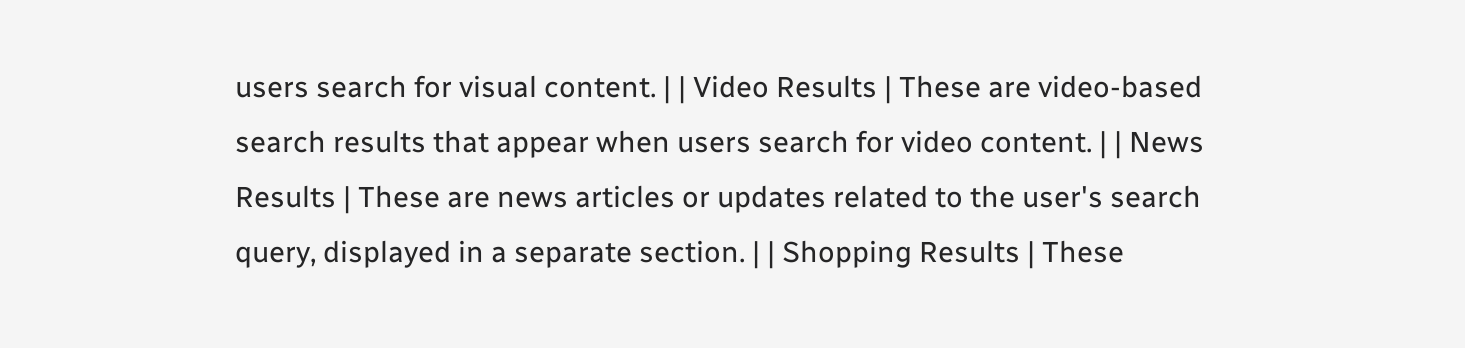users search for visual content. | | Video Results | These are video-based search results that appear when users search for video content. | | News Results | These are news articles or updates related to the user's search query, displayed in a separate section. | | Shopping Results | These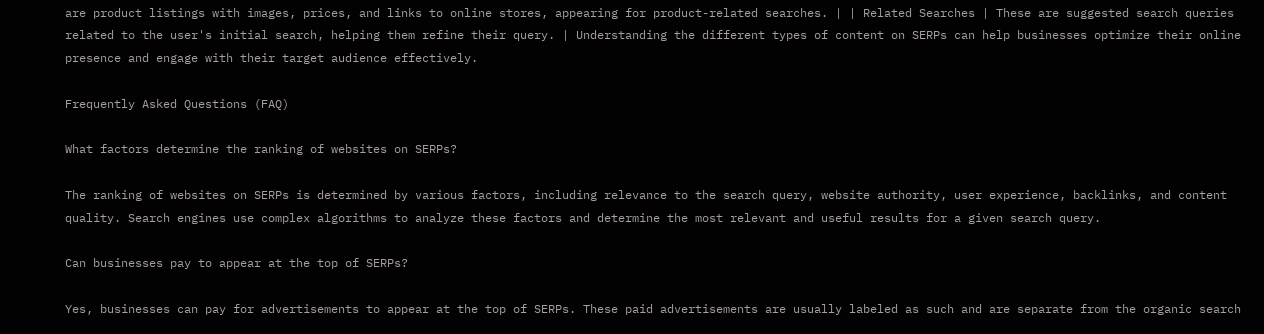are product listings with images, prices, and links to online stores, appearing for product-related searches. | | Related Searches | These are suggested search queries related to the user's initial search, helping them refine their query. | Understanding the different types of content on SERPs can help businesses optimize their online presence and engage with their target audience effectively.

Frequently Asked Questions (FAQ)

What factors determine the ranking of websites on SERPs?

The ranking of websites on SERPs is determined by various factors, including relevance to the search query, website authority, user experience, backlinks, and content quality. Search engines use complex algorithms to analyze these factors and determine the most relevant and useful results for a given search query.

Can businesses pay to appear at the top of SERPs?

Yes, businesses can pay for advertisements to appear at the top of SERPs. These paid advertisements are usually labeled as such and are separate from the organic search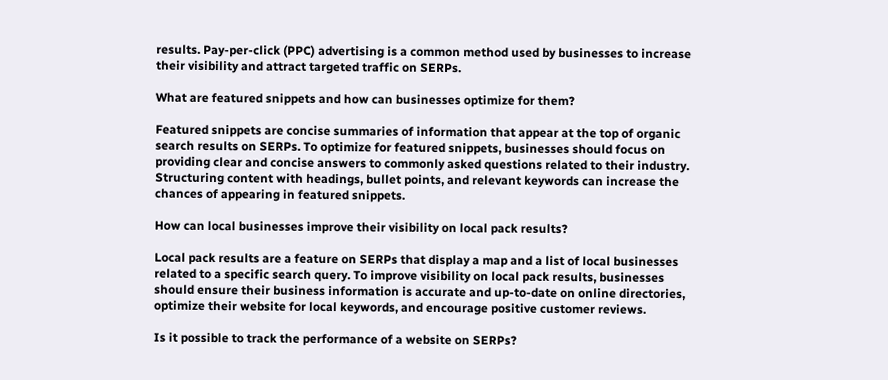results. Pay-per-click (PPC) advertising is a common method used by businesses to increase their visibility and attract targeted traffic on SERPs.

What are featured snippets and how can businesses optimize for them?

Featured snippets are concise summaries of information that appear at the top of organic search results on SERPs. To optimize for featured snippets, businesses should focus on providing clear and concise answers to commonly asked questions related to their industry. Structuring content with headings, bullet points, and relevant keywords can increase the chances of appearing in featured snippets.

How can local businesses improve their visibility on local pack results?

Local pack results are a feature on SERPs that display a map and a list of local businesses related to a specific search query. To improve visibility on local pack results, businesses should ensure their business information is accurate and up-to-date on online directories, optimize their website for local keywords, and encourage positive customer reviews.

Is it possible to track the performance of a website on SERPs?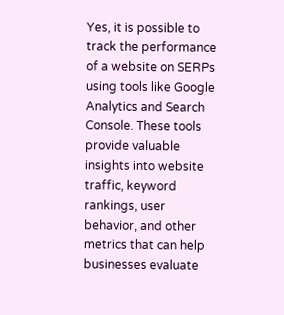Yes, it is possible to track the performance of a website on SERPs using tools like Google Analytics and Search Console. These tools provide valuable insights into website traffic, keyword rankings, user behavior, and other metrics that can help businesses evaluate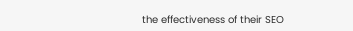the effectiveness of their SEO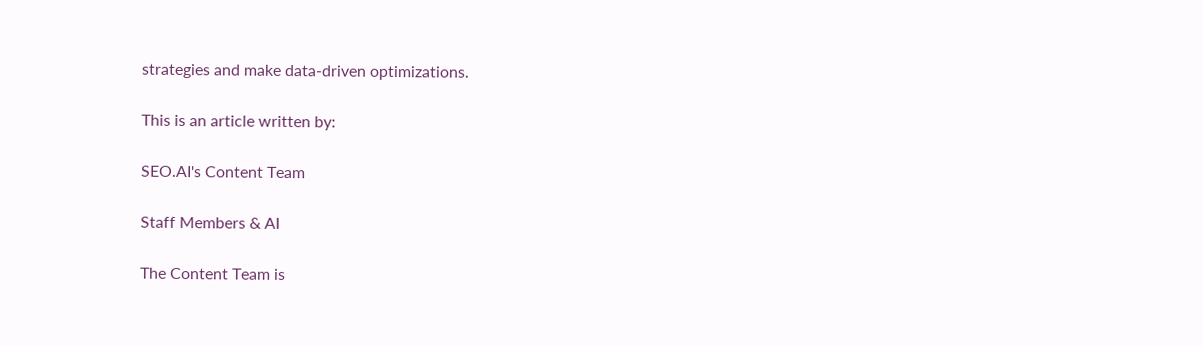strategies and make data-driven optimizations.

This is an article written by:

SEO.AI's Content Team

Staff Members & AI

The Content Team is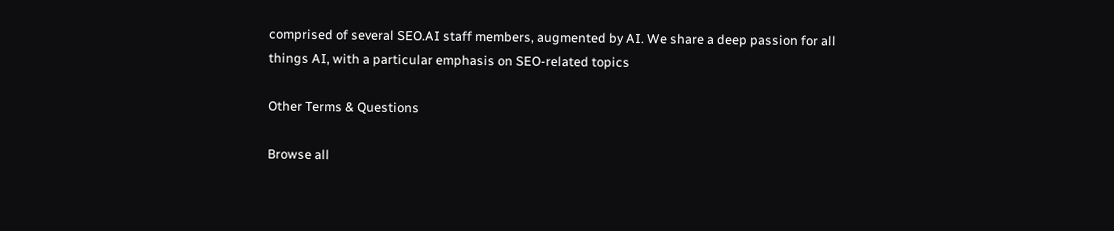comprised of several SEO.AI staff members, augmented by AI. We share a deep passion for all things AI, with a particular emphasis on SEO-related topics

Other Terms & Questions

Browse all